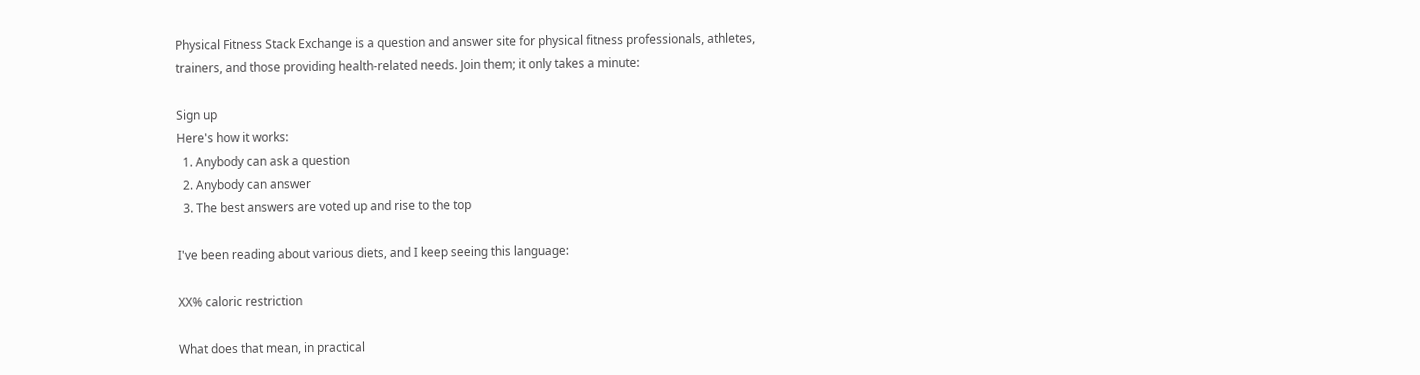Physical Fitness Stack Exchange is a question and answer site for physical fitness professionals, athletes, trainers, and those providing health-related needs. Join them; it only takes a minute:

Sign up
Here's how it works:
  1. Anybody can ask a question
  2. Anybody can answer
  3. The best answers are voted up and rise to the top

I've been reading about various diets, and I keep seeing this language:

XX% caloric restriction

What does that mean, in practical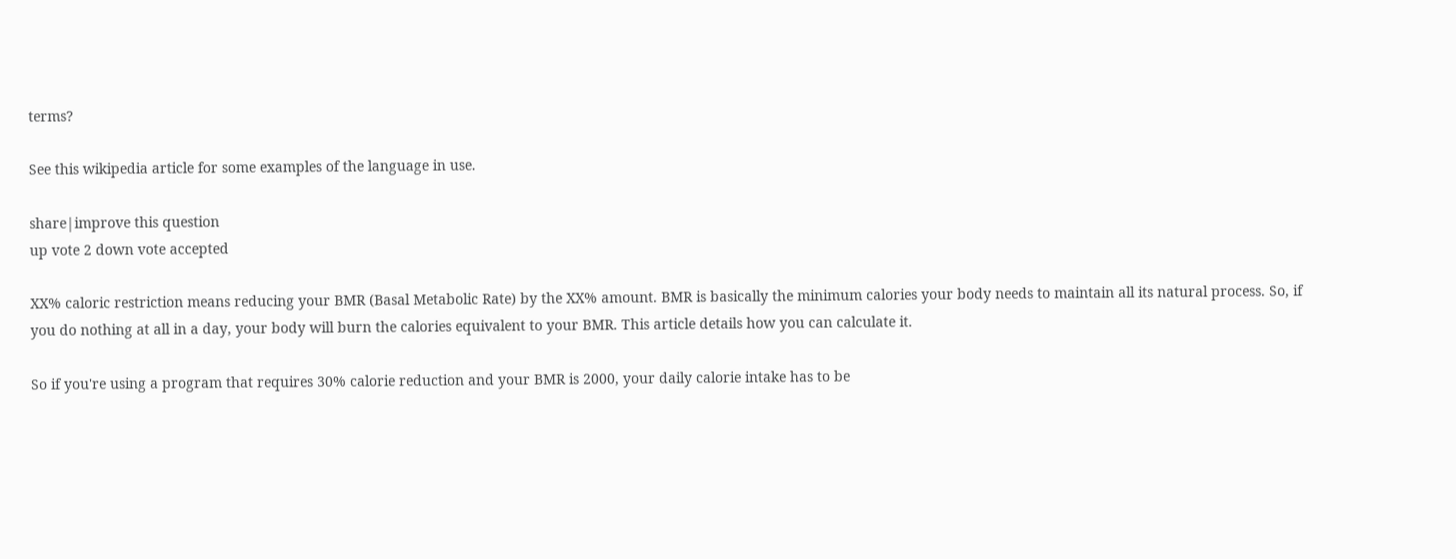terms?

See this wikipedia article for some examples of the language in use.

share|improve this question
up vote 2 down vote accepted

XX% caloric restriction means reducing your BMR (Basal Metabolic Rate) by the XX% amount. BMR is basically the minimum calories your body needs to maintain all its natural process. So, if you do nothing at all in a day, your body will burn the calories equivalent to your BMR. This article details how you can calculate it.

So if you're using a program that requires 30% calorie reduction and your BMR is 2000, your daily calorie intake has to be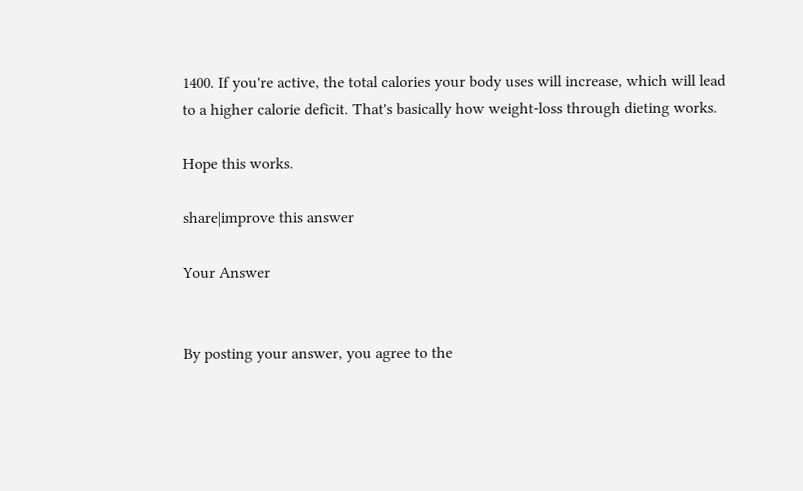1400. If you're active, the total calories your body uses will increase, which will lead to a higher calorie deficit. That's basically how weight-loss through dieting works.

Hope this works.

share|improve this answer

Your Answer


By posting your answer, you agree to the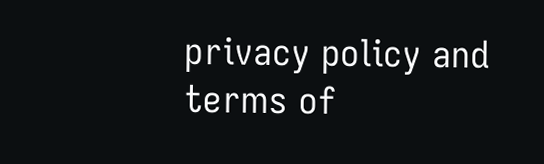privacy policy and terms of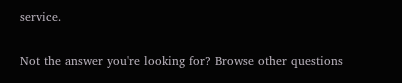service.

Not the answer you're looking for? Browse other questions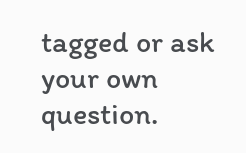tagged or ask your own question.